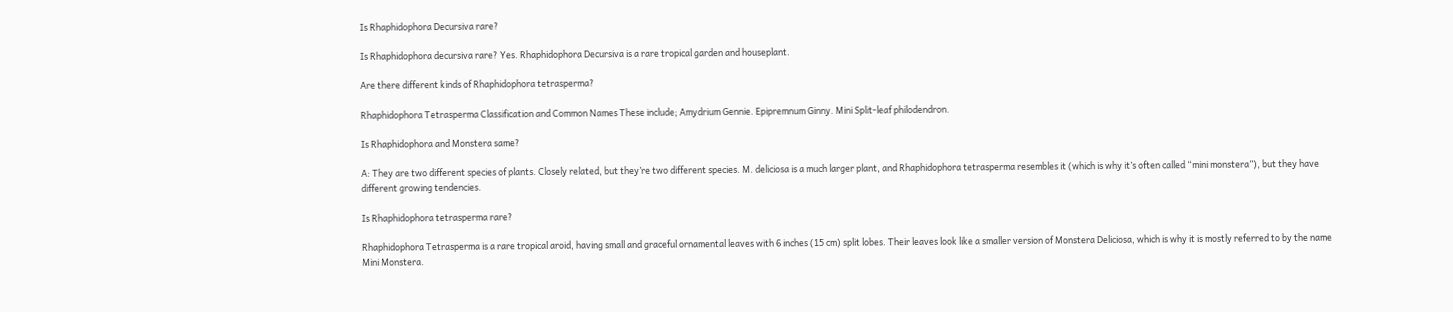Is Rhaphidophora Decursiva rare?

Is Rhaphidophora decursiva rare? Yes. Rhaphidophora Decursiva is a rare tropical garden and houseplant.

Are there different kinds of Rhaphidophora tetrasperma?

Rhaphidophora Tetrasperma Classification and Common Names These include; Amydrium Gennie. Epipremnum Ginny. Mini Split-leaf philodendron.

Is Rhaphidophora and Monstera same?

A: They are two different species of plants. Closely related, but they’re two different species. M. deliciosa is a much larger plant, and Rhaphidophora tetrasperma resembles it (which is why it’s often called “mini monstera”), but they have different growing tendencies.

Is Rhaphidophora tetrasperma rare?

Rhaphidophora Tetrasperma is a rare tropical aroid, having small and graceful ornamental leaves with 6 inches (15 cm) split lobes. Their leaves look like a smaller version of Monstera Deliciosa, which is why it is mostly referred to by the name Mini Monstera.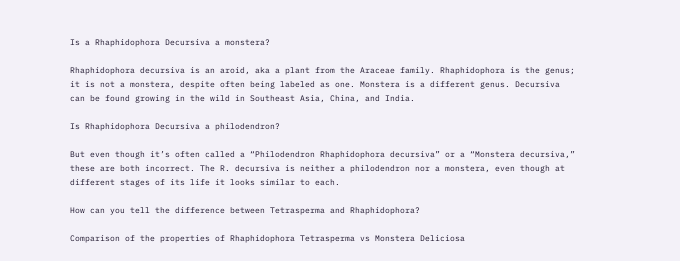Is a Rhaphidophora Decursiva a monstera?

Rhaphidophora decursiva is an aroid, aka a plant from the Araceae family. Rhaphidophora is the genus; it is not a monstera, despite often being labeled as one. Monstera is a different genus. Decursiva can be found growing in the wild in Southeast Asia, China, and India.

Is Rhaphidophora Decursiva a philodendron?

But even though it’s often called a “Philodendron Rhaphidophora decursiva” or a “Monstera decursiva,” these are both incorrect. The R. decursiva is neither a philodendron nor a monstera, even though at different stages of its life it looks similar to each.

How can you tell the difference between Tetrasperma and Rhaphidophora?

Comparison of the properties of Rhaphidophora Tetrasperma vs Monstera Deliciosa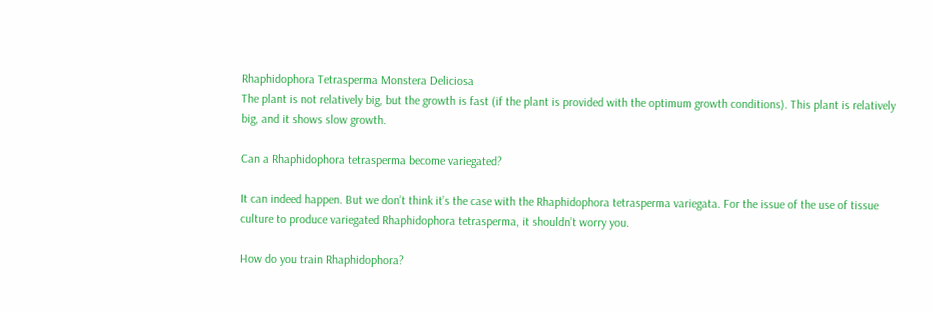Rhaphidophora Tetrasperma Monstera Deliciosa
The plant is not relatively big, but the growth is fast (if the plant is provided with the optimum growth conditions). This plant is relatively big, and it shows slow growth.

Can a Rhaphidophora tetrasperma become variegated?

It can indeed happen. But we don’t think it’s the case with the Rhaphidophora tetrasperma variegata. For the issue of the use of tissue culture to produce variegated Rhaphidophora tetrasperma, it shouldn’t worry you.

How do you train Rhaphidophora?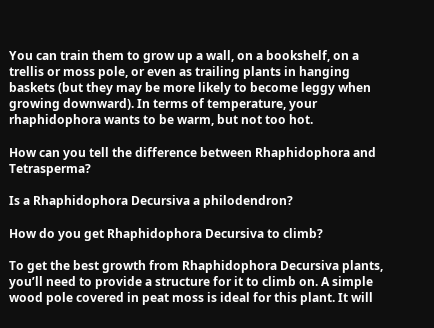You can train them to grow up a wall, on a bookshelf, on a trellis or moss pole, or even as trailing plants in hanging baskets (but they may be more likely to become leggy when growing downward). In terms of temperature, your rhaphidophora wants to be warm, but not too hot.

How can you tell the difference between Rhaphidophora and Tetrasperma?

Is a Rhaphidophora Decursiva a philodendron?

How do you get Rhaphidophora Decursiva to climb?

To get the best growth from Rhaphidophora Decursiva plants, you’ll need to provide a structure for it to climb on. A simple wood pole covered in peat moss is ideal for this plant. It will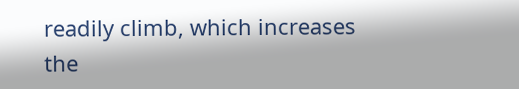readily climb, which increases the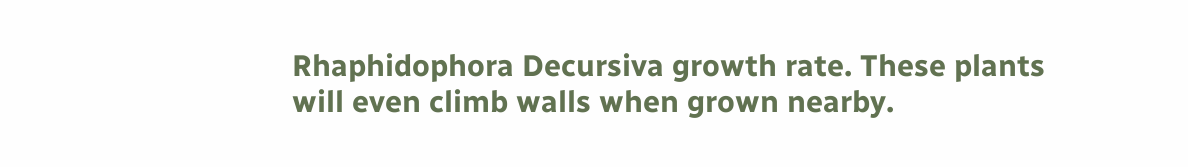Rhaphidophora Decursiva growth rate. These plants will even climb walls when grown nearby.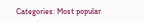Categories: Most popular